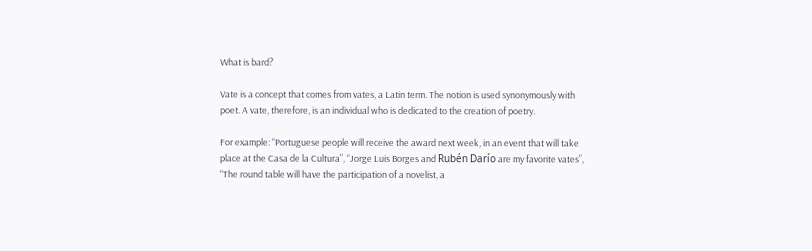What is bard?

Vate is a concept that comes from vates, a Latin term. The notion is used synonymously with poet. A vate, therefore, is an individual who is dedicated to the creation of poetry.

For example: “Portuguese people will receive the award next week, in an event that will take place at the Casa de la Cultura”, “Jorge Luis Borges and Rubén Darío are my favorite vates”, “The round table will have the participation of a novelist, a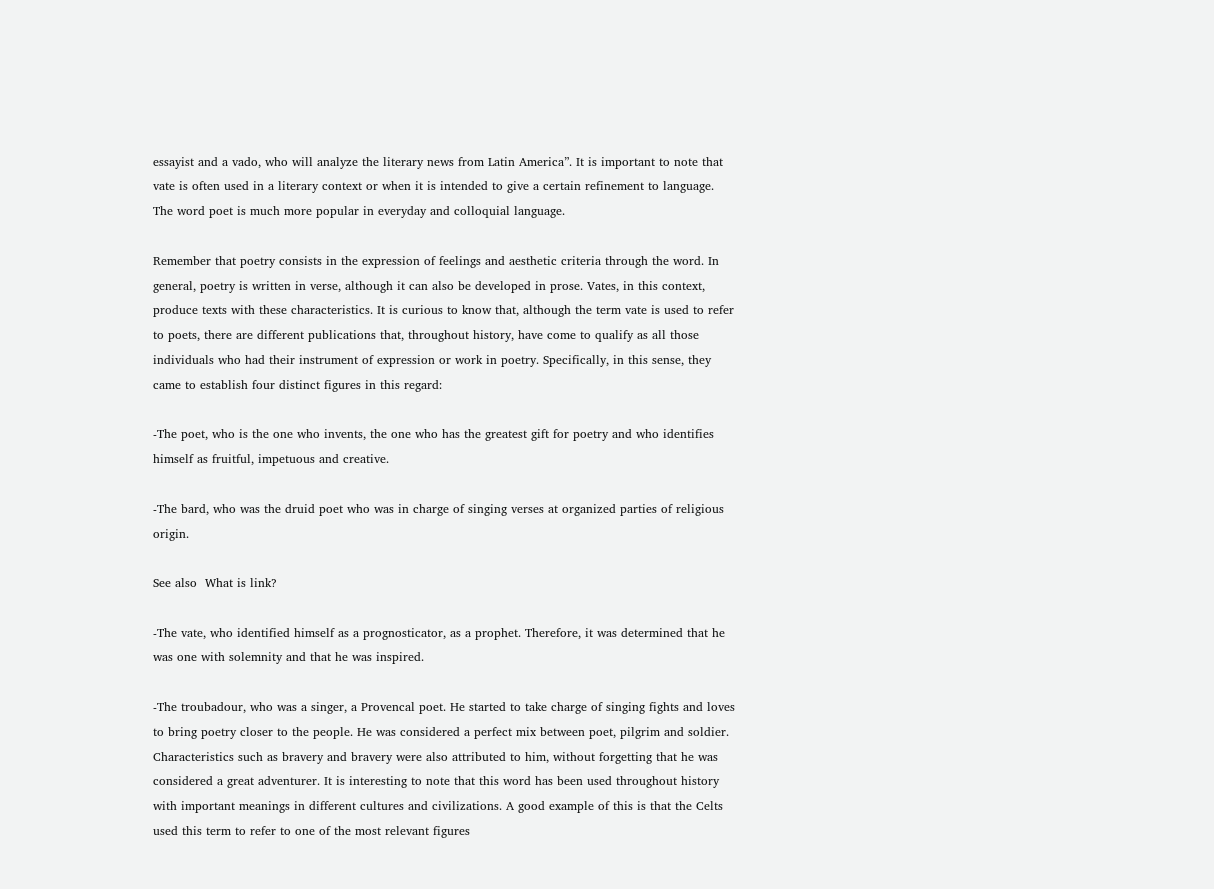essayist and a vado, who will analyze the literary news from Latin America”. It is important to note that vate is often used in a literary context or when it is intended to give a certain refinement to language. The word poet is much more popular in everyday and colloquial language.

Remember that poetry consists in the expression of feelings and aesthetic criteria through the word. In general, poetry is written in verse, although it can also be developed in prose. Vates, in this context, produce texts with these characteristics. It is curious to know that, although the term vate is used to refer to poets, there are different publications that, throughout history, have come to qualify as all those individuals who had their instrument of expression or work in poetry. Specifically, in this sense, they came to establish four distinct figures in this regard:

-The poet, who is the one who invents, the one who has the greatest gift for poetry and who identifies himself as fruitful, impetuous and creative.

-The bard, who was the druid poet who was in charge of singing verses at organized parties of religious origin.

See also  What is link?

-The vate, who identified himself as a prognosticator, as a prophet. Therefore, it was determined that he was one with solemnity and that he was inspired.

-The troubadour, who was a singer, a Provencal poet. He started to take charge of singing fights and loves to bring poetry closer to the people. He was considered a perfect mix between poet, pilgrim and soldier. Characteristics such as bravery and bravery were also attributed to him, without forgetting that he was considered a great adventurer. It is interesting to note that this word has been used throughout history with important meanings in different cultures and civilizations. A good example of this is that the Celts used this term to refer to one of the most relevant figures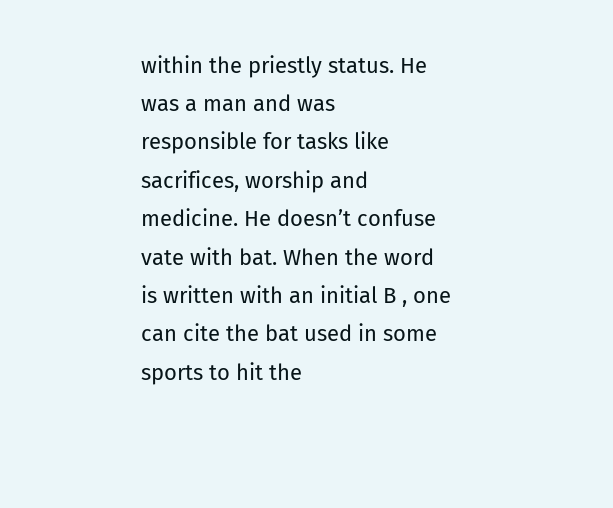within the priestly status. He was a man and was responsible for tasks like sacrifices, worship and medicine. He doesn’t confuse vate with bat. When the word is written with an initial B , one can cite the bat used in some sports to hit the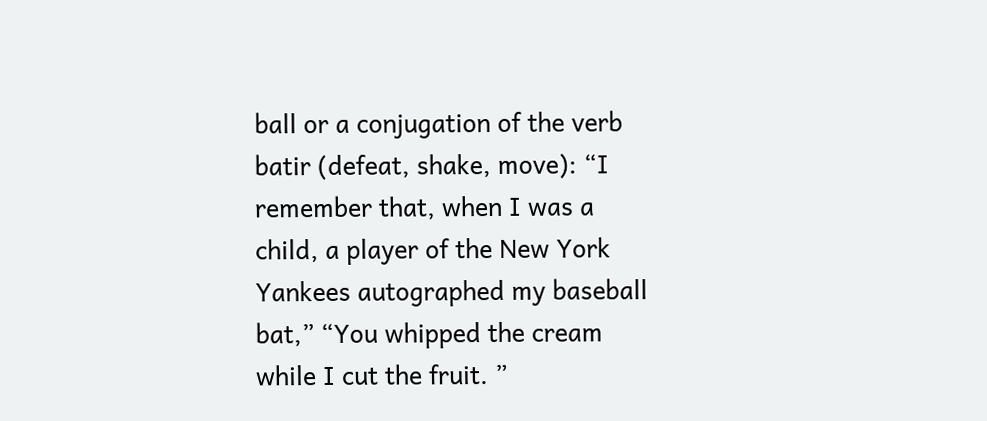ball or a conjugation of the verb batir (defeat, shake, move): “I remember that, when I was a child, a player of the New York Yankees autographed my baseball bat,” “You whipped the cream while I cut the fruit. ”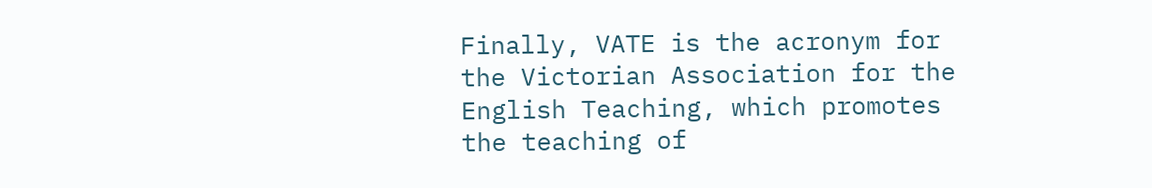Finally, VATE is the acronym for the Victorian Association for the English Teaching, which promotes the teaching of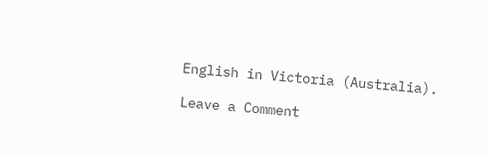English in Victoria (Australia).

Leave a Comment